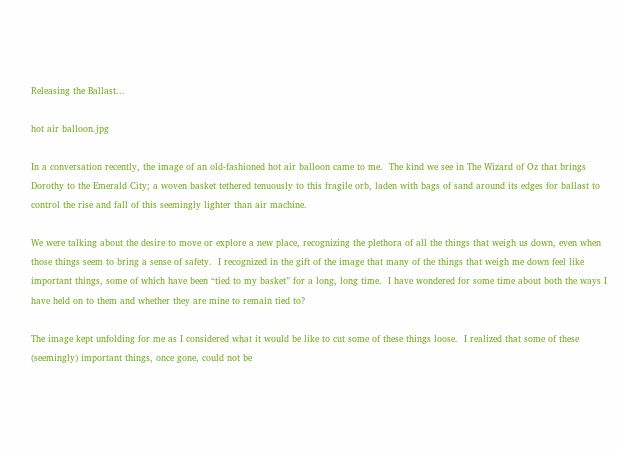Releasing the Ballast...

hot air balloon.jpg

In a conversation recently, the image of an old-fashioned hot air balloon came to me.  The kind we see in The Wizard of Oz that brings Dorothy to the Emerald City; a woven basket tethered tenuously to this fragile orb, laden with bags of sand around its edges for ballast to control the rise and fall of this seemingly lighter than air machine.

We were talking about the desire to move or explore a new place, recognizing the plethora of all the things that weigh us down, even when those things seem to bring a sense of safety.  I recognized in the gift of the image that many of the things that weigh me down feel like important things, some of which have been “tied to my basket” for a long, long time.  I have wondered for some time about both the ways I have held on to them and whether they are mine to remain tied to?

The image kept unfolding for me as I considered what it would be like to cut some of these things loose.  I realized that some of these (seemingly) important things, once gone, could not be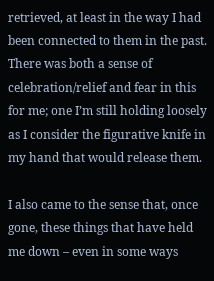retrieved, at least in the way I had been connected to them in the past.  There was both a sense of celebration/relief and fear in this for me; one I’m still holding loosely as I consider the figurative knife in my hand that would release them.

I also came to the sense that, once gone, these things that have held me down – even in some ways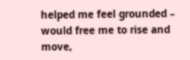helped me feel grounded – would free me to rise and move,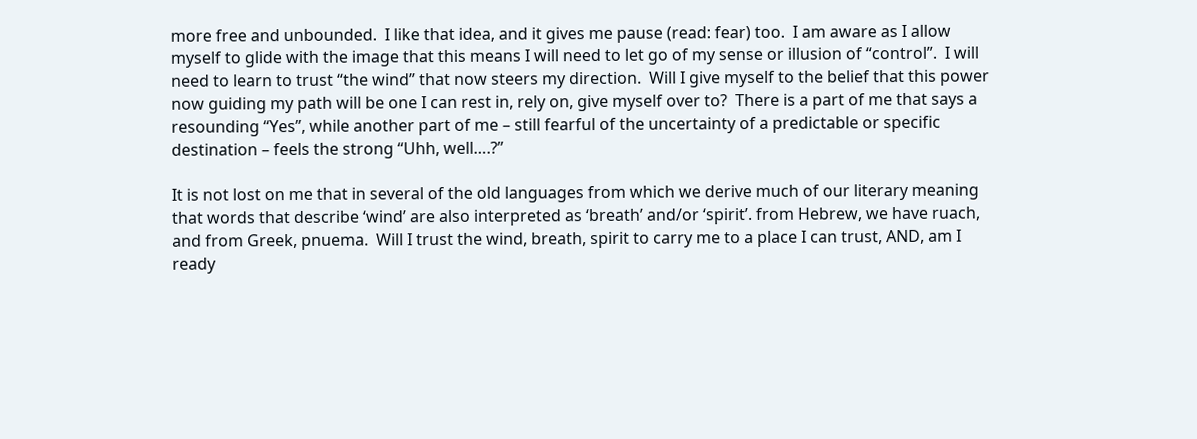more free and unbounded.  I like that idea, and it gives me pause (read: fear) too.  I am aware as I allow myself to glide with the image that this means I will need to let go of my sense or illusion of “control”.  I will need to learn to trust “the wind” that now steers my direction.  Will I give myself to the belief that this power now guiding my path will be one I can rest in, rely on, give myself over to?  There is a part of me that says a resounding “Yes”, while another part of me – still fearful of the uncertainty of a predictable or specific destination – feels the strong “Uhh, well….?”

It is not lost on me that in several of the old languages from which we derive much of our literary meaning that words that describe ‘wind’ are also interpreted as ‘breath’ and/or ‘spirit’. from Hebrew, we have ruach, and from Greek, pnuema.  Will I trust the wind, breath, spirit to carry me to a place I can trust, AND, am I ready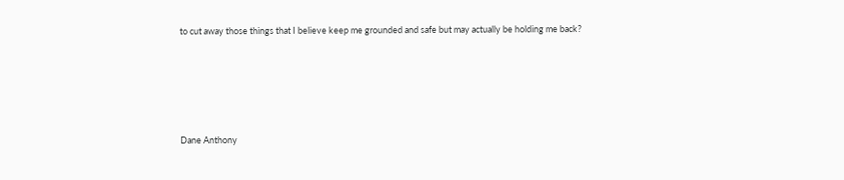to cut away those things that I believe keep me grounded and safe but may actually be holding me back?





Dane Anthony